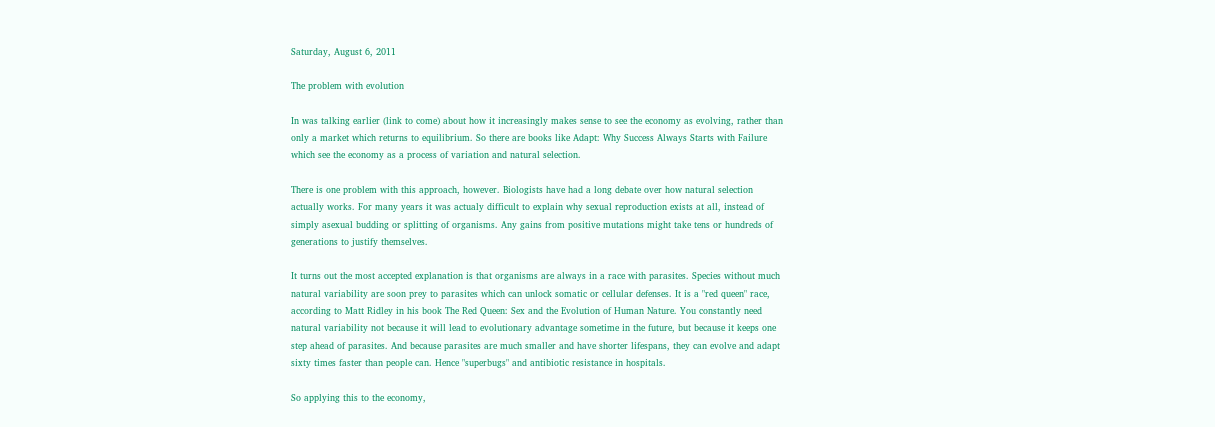Saturday, August 6, 2011

The problem with evolution

In was talking earlier (link to come) about how it increasingly makes sense to see the economy as evolving, rather than only a market which returns to equilibrium. So there are books like Adapt: Why Success Always Starts with Failure which see the economy as a process of variation and natural selection.

There is one problem with this approach, however. Biologists have had a long debate over how natural selection actually works. For many years it was actualy difficult to explain why sexual reproduction exists at all, instead of simply asexual budding or splitting of organisms. Any gains from positive mutations might take tens or hundreds of generations to justify themselves.

It turns out the most accepted explanation is that organisms are always in a race with parasites. Species without much natural variability are soon prey to parasites which can unlock somatic or cellular defenses. It is a "red queen" race, according to Matt Ridley in his book The Red Queen: Sex and the Evolution of Human Nature. You constantly need natural variability not because it will lead to evolutionary advantage sometime in the future, but because it keeps one step ahead of parasites. And because parasites are much smaller and have shorter lifespans, they can evolve and adapt sixty times faster than people can. Hence "superbugs" and antibiotic resistance in hospitals.

So applying this to the economy,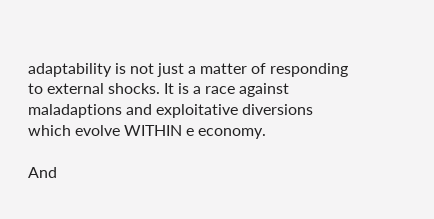adaptability is not just a matter of responding to external shocks. It is a race against maladaptions and exploitative diversions which evolve WITHIN e economy.

And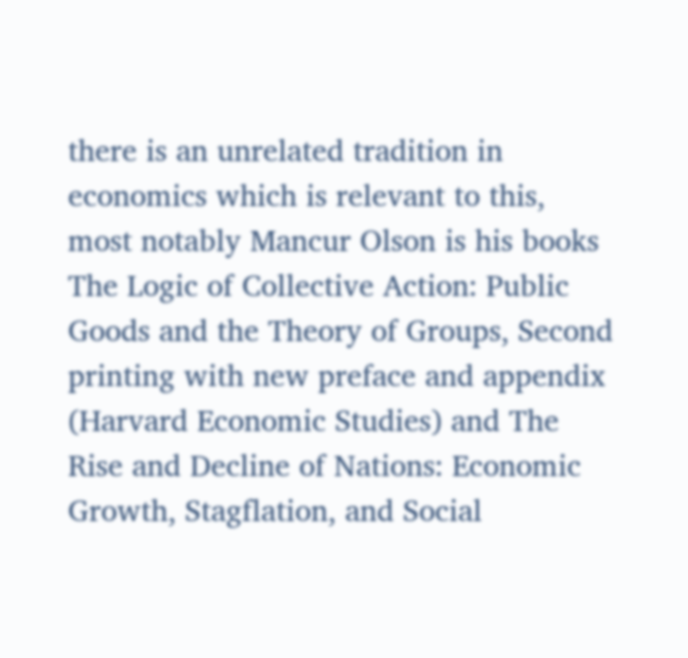there is an unrelated tradition in economics which is relevant to this, most notably Mancur Olson is his books The Logic of Collective Action: Public Goods and the Theory of Groups, Second printing with new preface and appendix (Harvard Economic Studies) and The Rise and Decline of Nations: Economic Growth, Stagflation, and Social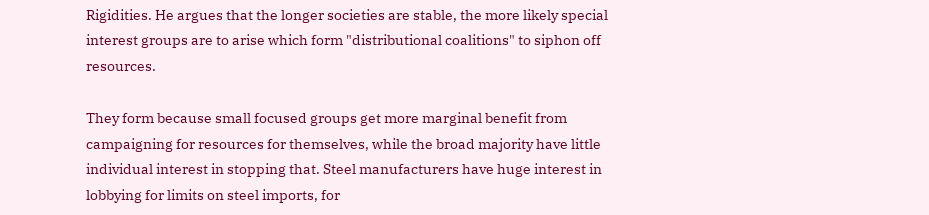Rigidities. He argues that the longer societies are stable, the more likely special interest groups are to arise which form "distributional coalitions" to siphon off resources.

They form because small focused groups get more marginal benefit from campaigning for resources for themselves, while the broad majority have little individual interest in stopping that. Steel manufacturers have huge interest in lobbying for limits on steel imports, for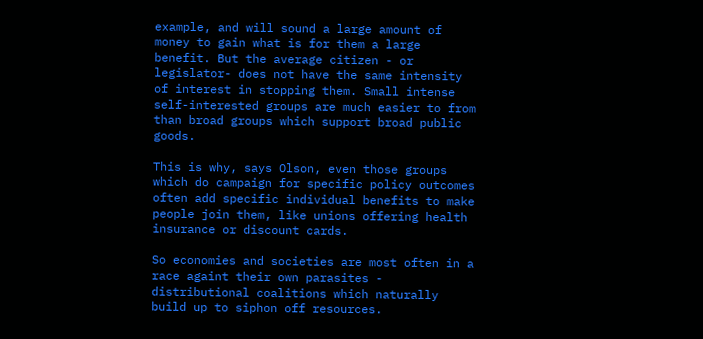example, and will sound a large amount of money to gain what is for them a large benefit. But the average citizen - or legislator- does not have the same intensity of interest in stopping them. Small intense self-interested groups are much easier to from than broad groups which support broad public goods.

This is why, says Olson, even those groups which do campaign for specific policy outcomes often add specific individual benefits to make people join them, like unions offering health insurance or discount cards.

So economies and societies are most often in a race againt their own parasites - distributional coalitions which naturally build up to siphon off resources.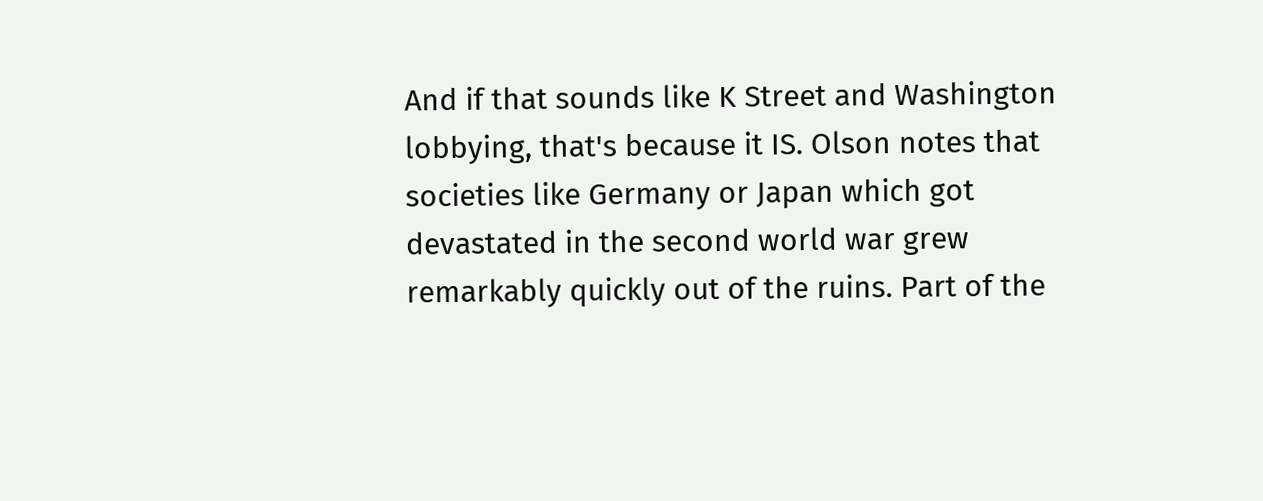And if that sounds like K Street and Washington lobbying, that's because it IS. Olson notes that societies like Germany or Japan which got devastated in the second world war grew remarkably quickly out of the ruins. Part of the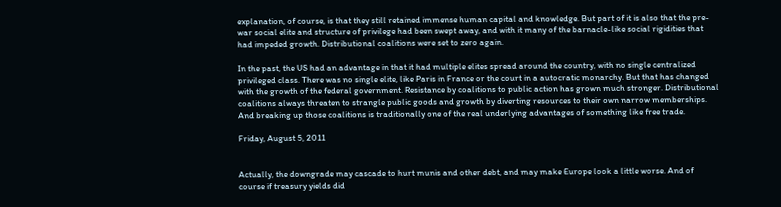explanation, of course, is that they still retained immense human capital and knowledge. But part of it is also that the pre-war social elite and structure of privilege had been swept away, and with it many of the barnacle-like social rigidities that had impeded growth. Distributional coalitions were set to zero again.

In the past, the US had an advantage in that it had multiple elites spread around the country, with no single centralized privileged class. There was no single elite, like Paris in France or the court in a autocratic monarchy. But that has changed with the growth of the federal government. Resistance by coalitions to public action has grown much stronger. Distributional coalitions always threaten to strangle public goods and growth by diverting resources to their own narrow memberships. And breaking up those coalitions is traditionally one of the real underlying advantages of something like free trade.

Friday, August 5, 2011


Actually, the downgrade may cascade to hurt munis and other debt, and may make Europe look a little worse. And of course if treasury yields did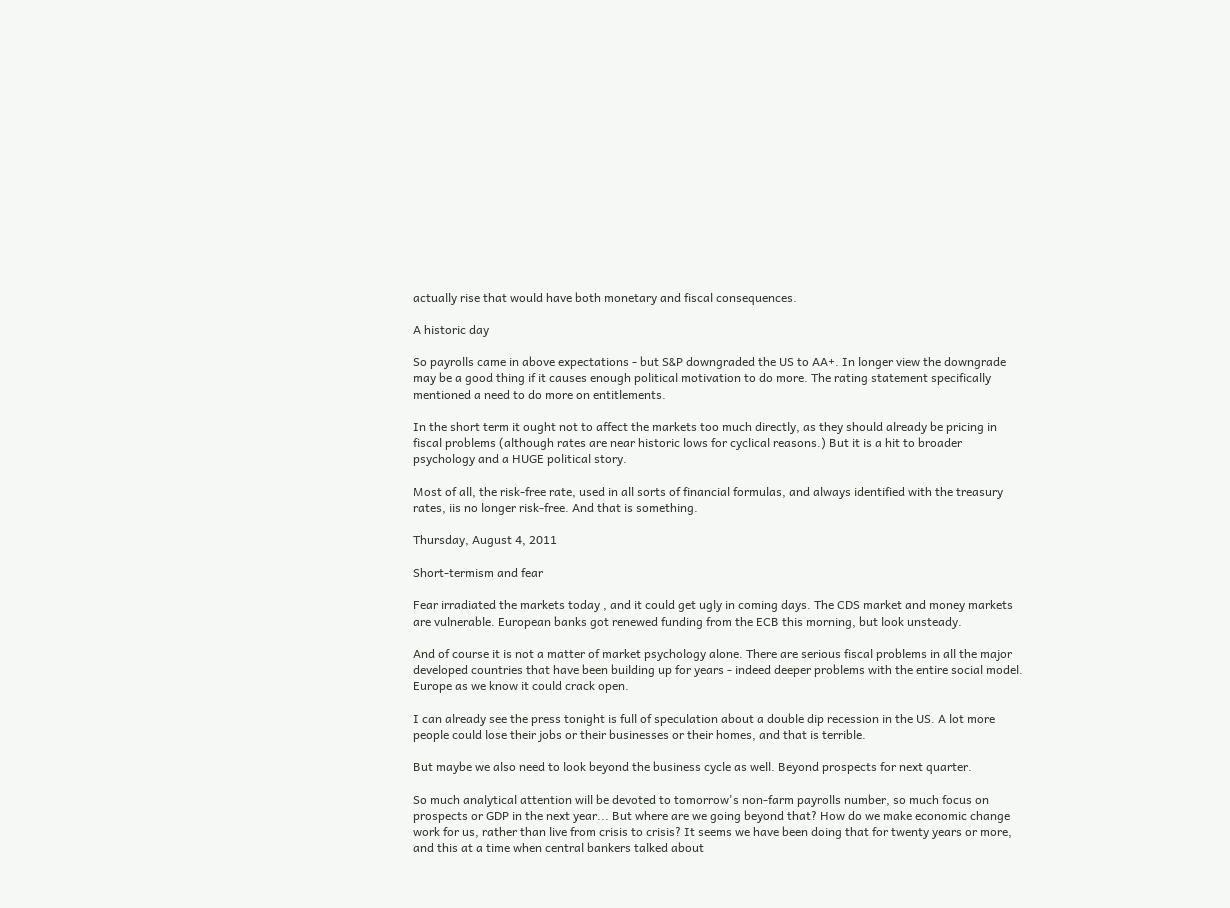actually rise that would have both monetary and fiscal consequences.

A historic day

So payrolls came in above expectations - but S&P downgraded the US to AA+. In longer view the downgrade may be a good thing if it causes enough political motivation to do more. The rating statement specifically mentioned a need to do more on entitlements.

In the short term it ought not to affect the markets too much directly, as they should already be pricing in fiscal problems (although rates are near historic lows for cyclical reasons.) But it is a hit to broader psychology and a HUGE political story.

Most of all, the risk-free rate, used in all sorts of financial formulas, and always identified with the treasury rates, iis no longer risk-free. And that is something.

Thursday, August 4, 2011

Short-termism and fear

Fear irradiated the markets today , and it could get ugly in coming days. The CDS market and money markets are vulnerable. European banks got renewed funding from the ECB this morning, but look unsteady.

And of course it is not a matter of market psychology alone. There are serious fiscal problems in all the major developed countries that have been building up for years - indeed deeper problems with the entire social model. Europe as we know it could crack open.

I can already see the press tonight is full of speculation about a double dip recession in the US. A lot more people could lose their jobs or their businesses or their homes, and that is terrible.

But maybe we also need to look beyond the business cycle as well. Beyond prospects for next quarter.

So much analytical attention will be devoted to tomorrow's non-farm payrolls number, so much focus on prospects or GDP in the next year... But where are we going beyond that? How do we make economic change work for us, rather than live from crisis to crisis? It seems we have been doing that for twenty years or more, and this at a time when central bankers talked about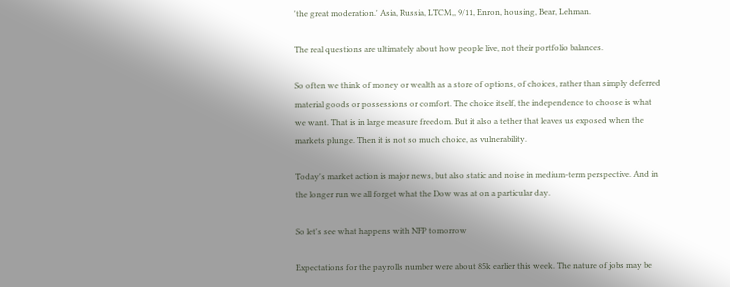'the great moderation.' Asia, Russia, LTCM,, 9/11, Enron, housing, Bear, Lehman.

The real questions are ultimately about how people live, not their portfolio balances.

So often we think of money or wealth as a store of options, of choices, rather than simply deferred material goods or possessions or comfort. The choice itself, the independence to choose is what we want. That is in large measure freedom. But it also a tether that leaves us exposed when the markets plunge. Then it is not so much choice, as vulnerability.

Today's market action is major news, but also static and noise in medium-term perspective. And in the longer run we all forget what the Dow was at on a particular day.

So let's see what happens with NFP tomorrow

Expectations for the payrolls number were about 85k earlier this week. The nature of jobs may be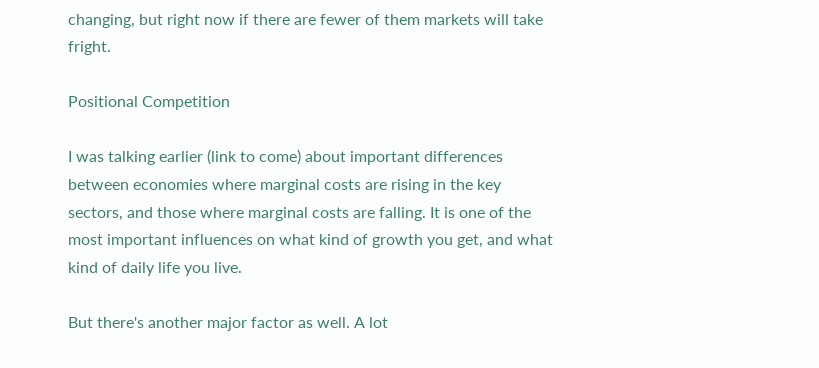changing, but right now if there are fewer of them markets will take fright.

Positional Competition

I was talking earlier (link to come) about important differences between economies where marginal costs are rising in the key sectors, and those where marginal costs are falling. It is one of the most important influences on what kind of growth you get, and what kind of daily life you live.

But there's another major factor as well. A lot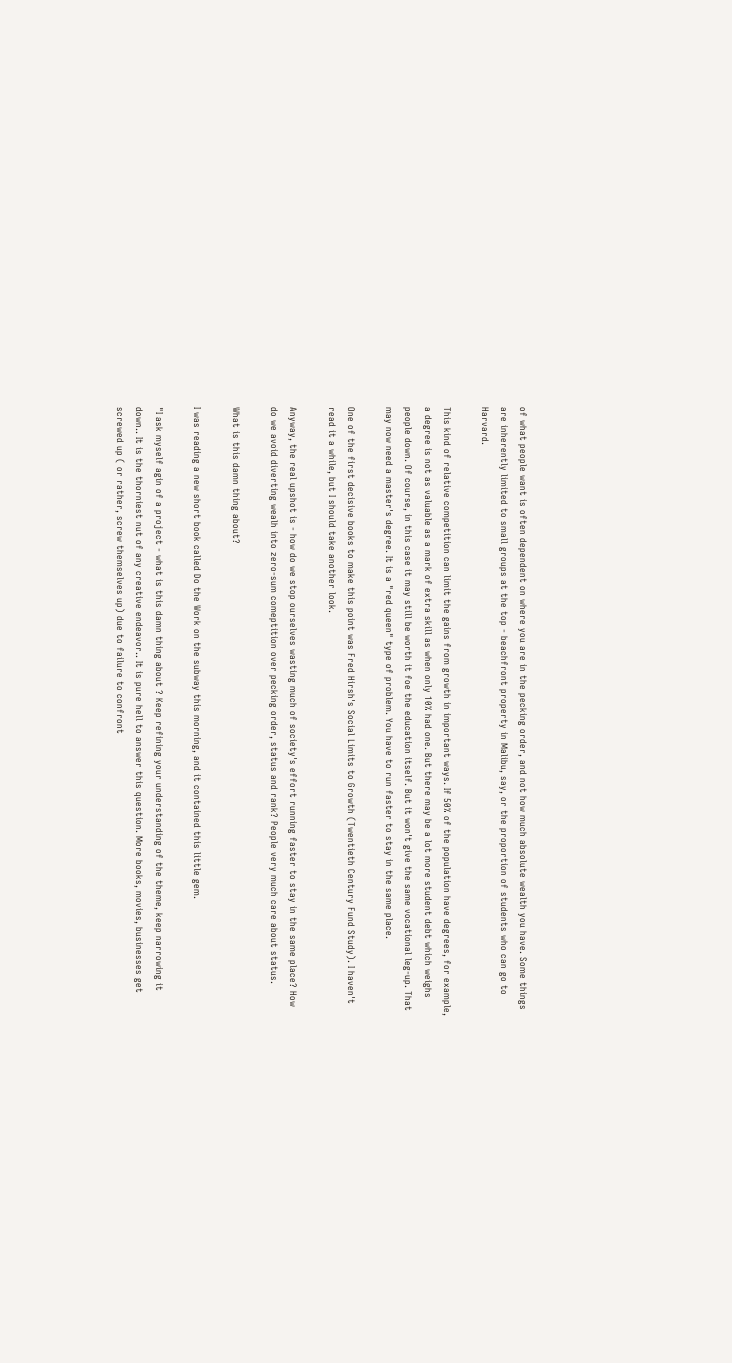of what people want is often dependent on where you are in the pecking order, and not how much absolute wealth you have. Some things are inherently limited to small groups at the top - beachfront property in Malibu, say, or the proportion of students who can go to Harvard.

This kind of relative competition can limit the gains from growth in important ways. If 50% of the population have degrees, for example, a degree is not as valuable as a mark of extra skill as when only 10% had one. But there may be a lot more student debt which weighs people down. Of course, in this case it may still be worth it foe the education itself. But it won't give the same vocational leg-up. That may now need a master's degree. It is a "red queen" type of problem. You have to run faster to stay in the same place.

One of the first decisive books to make this point was Fred Hirsh's Social Limits to Growth (Twentieth Century Fund Study). I haven't read it a while, but I should take another look.

Anyway, the real upshot is - how do we stop ourselves wasting much of society's effort running faster to stay in the same place? How do we avoid diverting wealh into zero-sum comeptition over pecking order, status and rank? People very much care about status.

What is this damn thing about?

I was reading a new short book called Do the Work on the subway this morning, and it contained this little gem.

"I ask myself agin of a project - what is this damn thing about ? Keep refining your understanding of the theme, keep narrowing it down.. It is the thorniest nut of any creative endeavor.. It is pure hell to answer this question. More books, movies, businesses get screwed up ( or rather, screw themselves up) due to failure to confront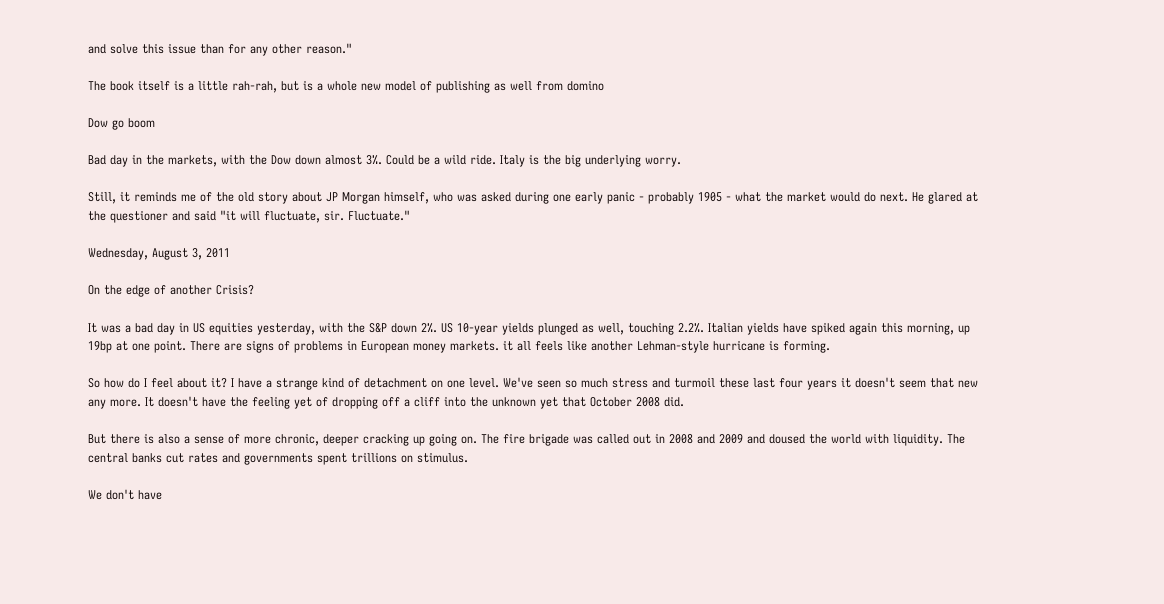and solve this issue than for any other reason."

The book itself is a little rah-rah, but is a whole new model of publishing as well from domino

Dow go boom

Bad day in the markets, with the Dow down almost 3%. Could be a wild ride. Italy is the big underlying worry.

Still, it reminds me of the old story about JP Morgan himself, who was asked during one early panic - probably 1905 - what the market would do next. He glared at the questioner and said "it will fluctuate, sir. Fluctuate."

Wednesday, August 3, 2011

On the edge of another Crisis?

It was a bad day in US equities yesterday, with the S&P down 2%. US 10-year yields plunged as well, touching 2.2%. Italian yields have spiked again this morning, up 19bp at one point. There are signs of problems in European money markets. it all feels like another Lehman-style hurricane is forming.

So how do I feel about it? I have a strange kind of detachment on one level. We've seen so much stress and turmoil these last four years it doesn't seem that new any more. It doesn't have the feeling yet of dropping off a cliff into the unknown yet that October 2008 did.

But there is also a sense of more chronic, deeper cracking up going on. The fire brigade was called out in 2008 and 2009 and doused the world with liquidity. The central banks cut rates and governments spent trillions on stimulus.

We don't have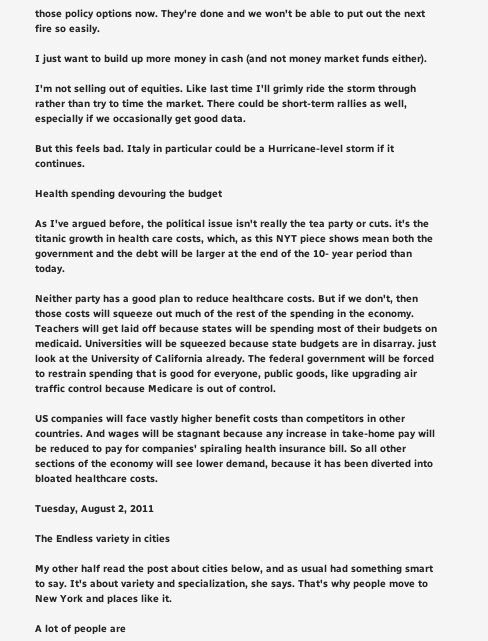those policy options now. They're done and we won't be able to put out the next fire so easily.

I just want to build up more money in cash (and not money market funds either).

I'm not selling out of equities. Like last time I'll grimly ride the storm through rather than try to time the market. There could be short-term rallies as well, especially if we occasionally get good data.

But this feels bad. Italy in particular could be a Hurricane-level storm if it continues.

Health spending devouring the budget

As I've argued before, the political issue isn't really the tea party or cuts. it's the titanic growth in health care costs, which, as this NYT piece shows mean both the government and the debt will be larger at the end of the 10- year period than today.

Neither party has a good plan to reduce healthcare costs. But if we don't, then those costs will squeeze out much of the rest of the spending in the economy. Teachers will get laid off because states will be spending most of their budgets on medicaid. Universities will be squeezed because state budgets are in disarray. just look at the University of California already. The federal government will be forced to restrain spending that is good for everyone, public goods, like upgrading air traffic control because Medicare is out of control.

US companies will face vastly higher benefit costs than competitors in other countries. And wages will be stagnant because any increase in take-home pay will be reduced to pay for companies' spiraling health insurance bill. So all other sections of the economy will see lower demand, because it has been diverted into bloated healthcare costs.

Tuesday, August 2, 2011

The Endless variety in cities

My other half read the post about cities below, and as usual had something smart to say. It's about variety and specialization, she says. That's why people move to New York and places like it.

A lot of people are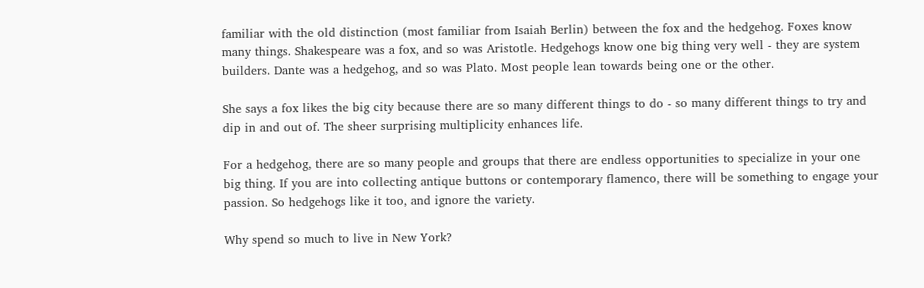familiar with the old distinction (most familiar from Isaiah Berlin) between the fox and the hedgehog. Foxes know many things. Shakespeare was a fox, and so was Aristotle. Hedgehogs know one big thing very well - they are system builders. Dante was a hedgehog, and so was Plato. Most people lean towards being one or the other.

She says a fox likes the big city because there are so many different things to do - so many different things to try and dip in and out of. The sheer surprising multiplicity enhances life.

For a hedgehog, there are so many people and groups that there are endless opportunities to specialize in your one big thing. If you are into collecting antique buttons or contemporary flamenco, there will be something to engage your passion. So hedgehogs like it too, and ignore the variety.

Why spend so much to live in New York?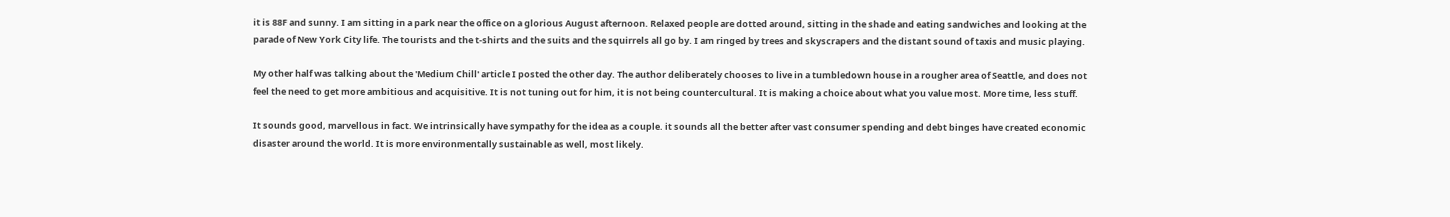it is 88F and sunny. I am sitting in a park near the office on a glorious August afternoon. Relaxed people are dotted around, sitting in the shade and eating sandwiches and looking at the parade of New York City life. The tourists and the t-shirts and the suits and the squirrels all go by. I am ringed by trees and skyscrapers and the distant sound of taxis and music playing.

My other half was talking about the 'Medium Chill' article I posted the other day. The author deliberately chooses to live in a tumbledown house in a rougher area of Seattle, and does not feel the need to get more ambitious and acquisitive. It is not tuning out for him, it is not being countercultural. It is making a choice about what you value most. More time, less stuff.

It sounds good, marvellous in fact. We intrinsically have sympathy for the idea as a couple. it sounds all the better after vast consumer spending and debt binges have created economic disaster around the world. It is more environmentally sustainable as well, most likely.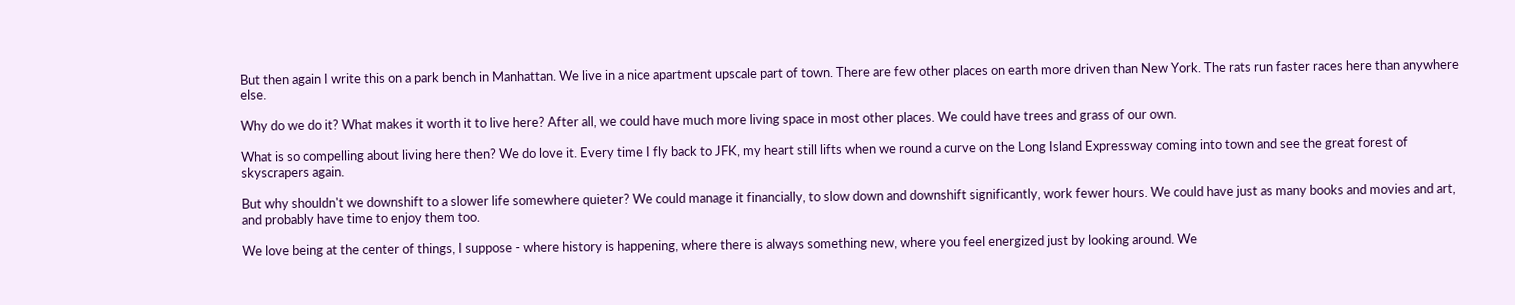But then again I write this on a park bench in Manhattan. We live in a nice apartment upscale part of town. There are few other places on earth more driven than New York. The rats run faster races here than anywhere else.

Why do we do it? What makes it worth it to live here? After all, we could have much more living space in most other places. We could have trees and grass of our own.

What is so compelling about living here then? We do love it. Every time I fly back to JFK, my heart still lifts when we round a curve on the Long Island Expressway coming into town and see the great forest of skyscrapers again.

But why shouldn't we downshift to a slower life somewhere quieter? We could manage it financially, to slow down and downshift significantly, work fewer hours. We could have just as many books and movies and art, and probably have time to enjoy them too.

We love being at the center of things, I suppose - where history is happening, where there is always something new, where you feel energized just by looking around. We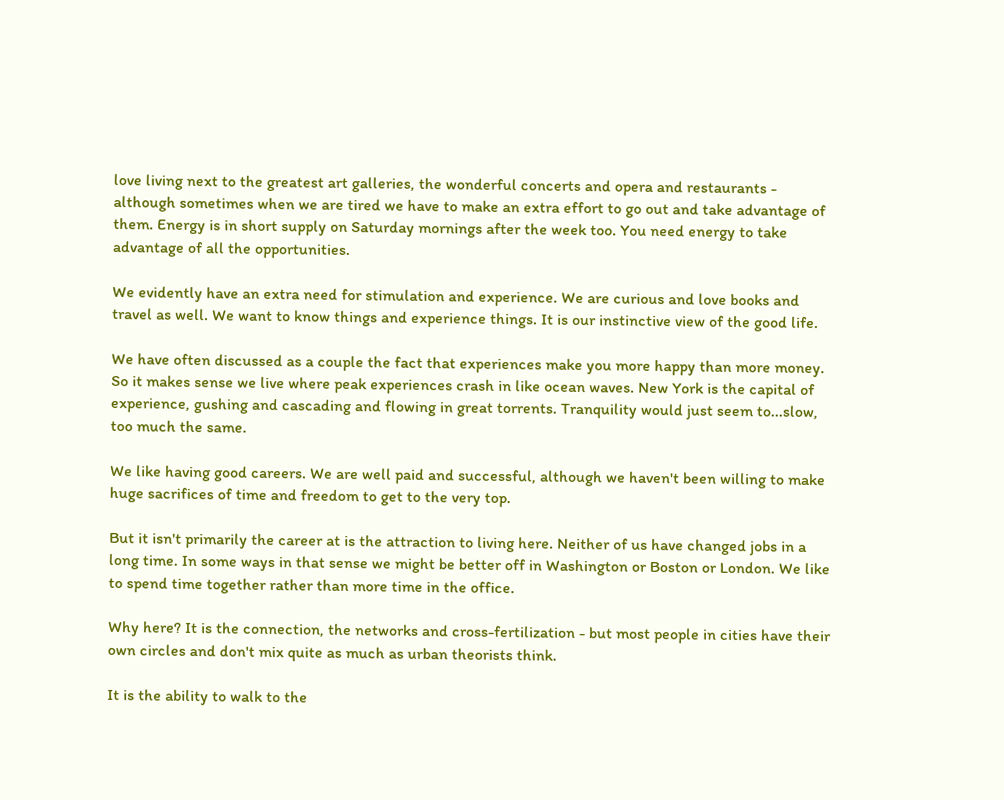love living next to the greatest art galleries, the wonderful concerts and opera and restaurants - although sometimes when we are tired we have to make an extra effort to go out and take advantage of them. Energy is in short supply on Saturday mornings after the week too. You need energy to take advantage of all the opportunities.

We evidently have an extra need for stimulation and experience. We are curious and love books and travel as well. We want to know things and experience things. It is our instinctive view of the good life.

We have often discussed as a couple the fact that experiences make you more happy than more money. So it makes sense we live where peak experiences crash in like ocean waves. New York is the capital of experience, gushing and cascading and flowing in great torrents. Tranquility would just seem to...slow, too much the same.

We like having good careers. We are well paid and successful, although we haven't been willing to make huge sacrifices of time and freedom to get to the very top.

But it isn't primarily the career at is the attraction to living here. Neither of us have changed jobs in a long time. In some ways in that sense we might be better off in Washington or Boston or London. We like to spend time together rather than more time in the office.

Why here? It is the connection, the networks and cross-fertilization - but most people in cities have their own circles and don't mix quite as much as urban theorists think.

It is the ability to walk to the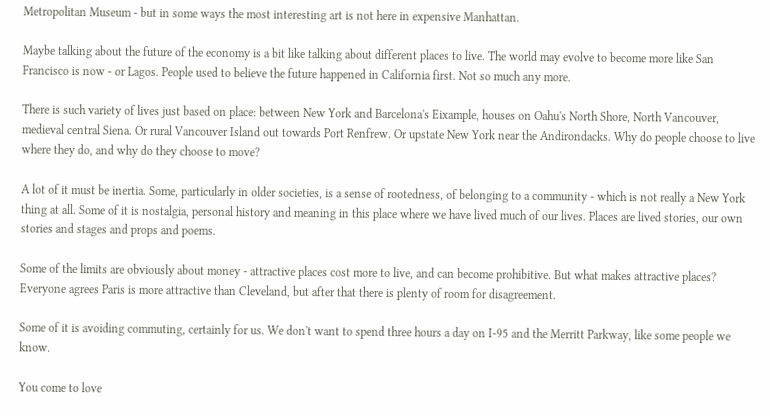Metropolitan Museum - but in some ways the most interesting art is not here in expensive Manhattan.

Maybe talking about the future of the economy is a bit like talking about different places to live. The world may evolve to become more like San Francisco is now - or Lagos. People used to believe the future happened in California first. Not so much any more.

There is such variety of lives just based on place: between New York and Barcelona's Eixample, houses on Oahu's North Shore, North Vancouver, medieval central Siena. Or rural Vancouver Island out towards Port Renfrew. Or upstate New York near the Andirondacks. Why do people choose to live where they do, and why do they choose to move?

A lot of it must be inertia. Some, particularly in older societies, is a sense of rootedness, of belonging to a community - which is not really a New York thing at all. Some of it is nostalgia, personal history and meaning in this place where we have lived much of our lives. Places are lived stories, our own stories and stages and props and poems.

Some of the limits are obviously about money - attractive places cost more to live, and can become prohibitive. But what makes attractive places? Everyone agrees Paris is more attractive than Cleveland, but after that there is plenty of room for disagreement.

Some of it is avoiding commuting, certainly for us. We don't want to spend three hours a day on I-95 and the Merritt Parkway, like some people we know.

You come to love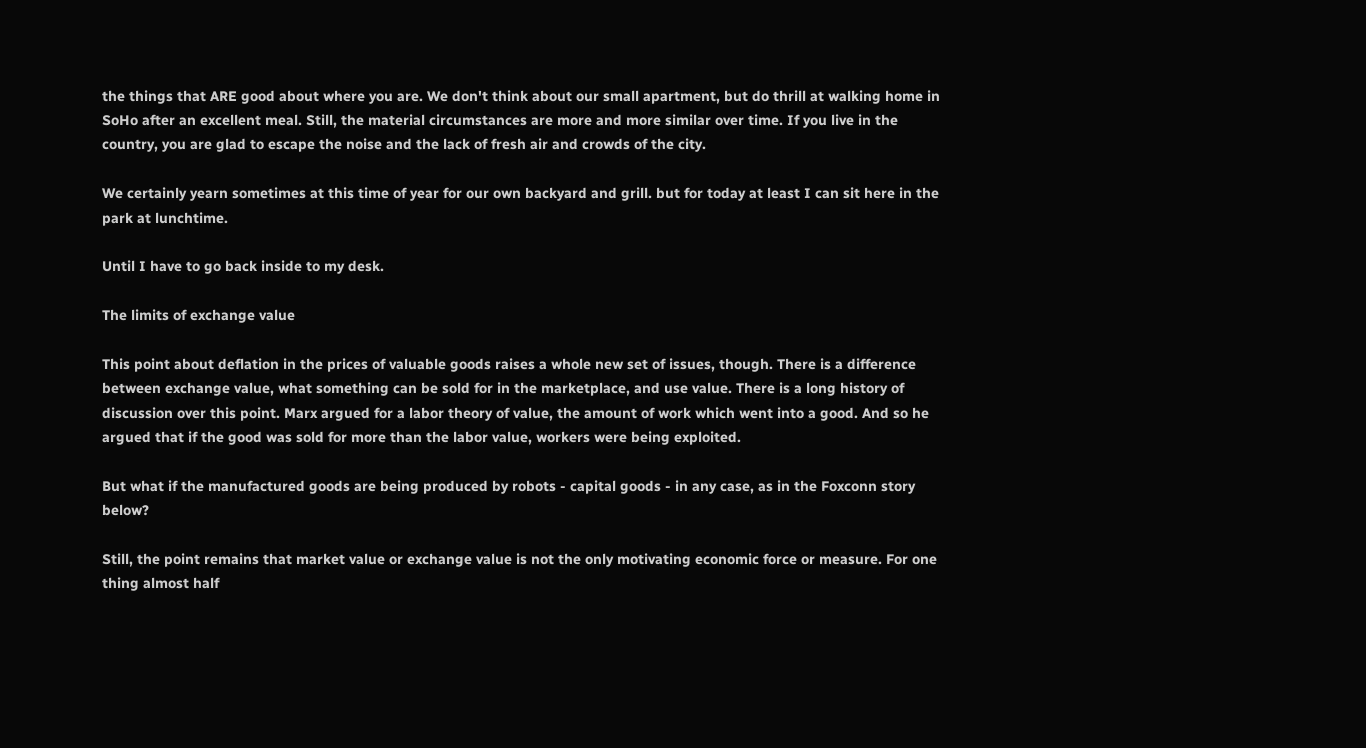the things that ARE good about where you are. We don't think about our small apartment, but do thrill at walking home in SoHo after an excellent meal. Still, the material circumstances are more and more similar over time. If you live in the country, you are glad to escape the noise and the lack of fresh air and crowds of the city.

We certainly yearn sometimes at this time of year for our own backyard and grill. but for today at least I can sit here in the park at lunchtime.

Until I have to go back inside to my desk.

The limits of exchange value

This point about deflation in the prices of valuable goods raises a whole new set of issues, though. There is a difference between exchange value, what something can be sold for in the marketplace, and use value. There is a long history of discussion over this point. Marx argued for a labor theory of value, the amount of work which went into a good. And so he argued that if the good was sold for more than the labor value, workers were being exploited.

But what if the manufactured goods are being produced by robots - capital goods - in any case, as in the Foxconn story below?

Still, the point remains that market value or exchange value is not the only motivating economic force or measure. For one thing almost half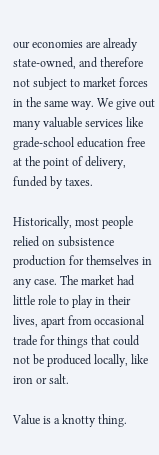our economies are already state-owned, and therefore not subject to market forces in the same way. We give out many valuable services like grade-school education free at the point of delivery, funded by taxes.

Historically, most people relied on subsistence production for themselves in any case. The market had little role to play in their lives, apart from occasional trade for things that could not be produced locally, like iron or salt.

Value is a knotty thing.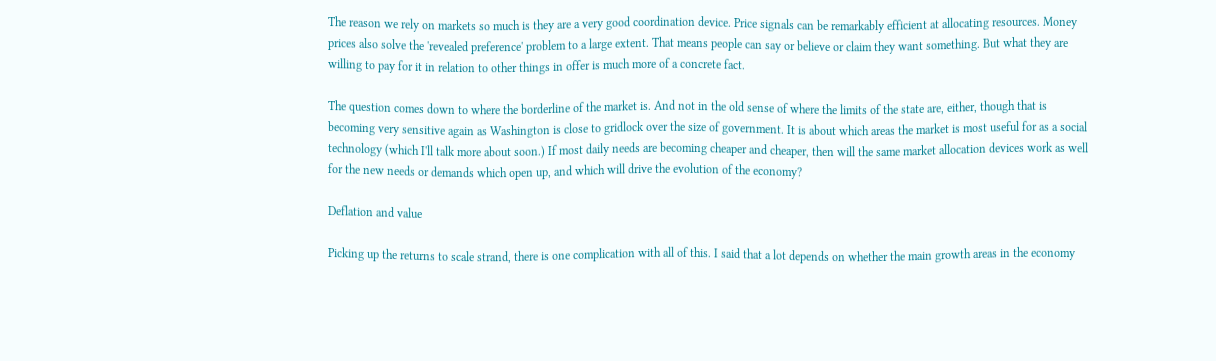The reason we rely on markets so much is they are a very good coordination device. Price signals can be remarkably efficient at allocating resources. Money prices also solve the 'revealed preference' problem to a large extent. That means people can say or believe or claim they want something. But what they are willing to pay for it in relation to other things in offer is much more of a concrete fact.

The question comes down to where the borderline of the market is. And not in the old sense of where the limits of the state are, either, though that is becoming very sensitive again as Washington is close to gridlock over the size of government. It is about which areas the market is most useful for as a social technology (which I'll talk more about soon.) If most daily needs are becoming cheaper and cheaper, then will the same market allocation devices work as well for the new needs or demands which open up, and which will drive the evolution of the economy?

Deflation and value

Picking up the returns to scale strand, there is one complication with all of this. I said that a lot depends on whether the main growth areas in the economy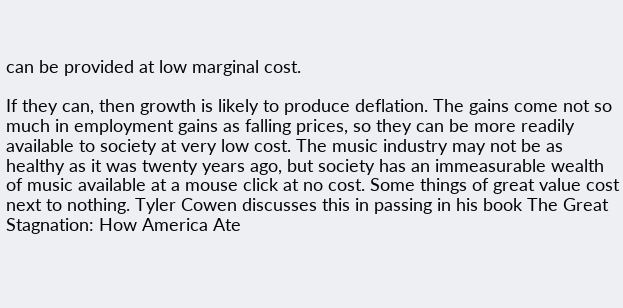can be provided at low marginal cost.

If they can, then growth is likely to produce deflation. The gains come not so much in employment gains as falling prices, so they can be more readily available to society at very low cost. The music industry may not be as healthy as it was twenty years ago, but society has an immeasurable wealth of music available at a mouse click at no cost. Some things of great value cost next to nothing. Tyler Cowen discusses this in passing in his book The Great Stagnation: How America Ate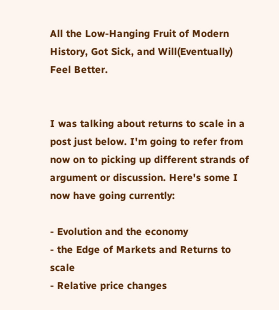All the Low-Hanging Fruit of Modern History, Got Sick, and Will(Eventually) Feel Better.


I was talking about returns to scale in a post just below. I'm going to refer from now on to picking up different strands of argument or discussion. Here's some I now have going currently:

- Evolution and the economy
- the Edge of Markets and Returns to scale
- Relative price changes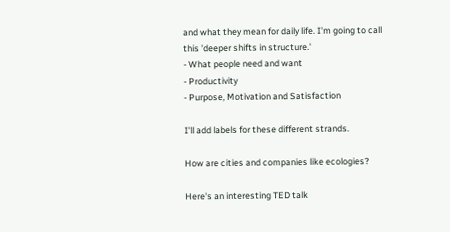and what they mean for daily life. I'm going to call this 'deeper shifts in structure.'
- What people need and want
- Productivity
- Purpose, Motivation and Satisfaction

I'll add labels for these different strands.

How are cities and companies like ecologies?

Here's an interesting TED talk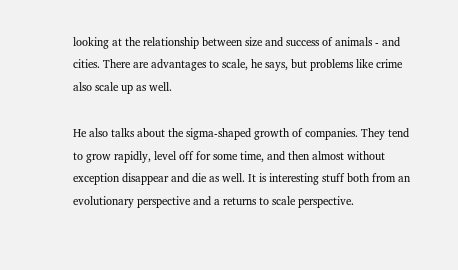looking at the relationship between size and success of animals - and cities. There are advantages to scale, he says, but problems like crime also scale up as well.

He also talks about the sigma-shaped growth of companies. They tend to grow rapidly, level off for some time, and then almost without exception disappear and die as well. It is interesting stuff both from an evolutionary perspective and a returns to scale perspective.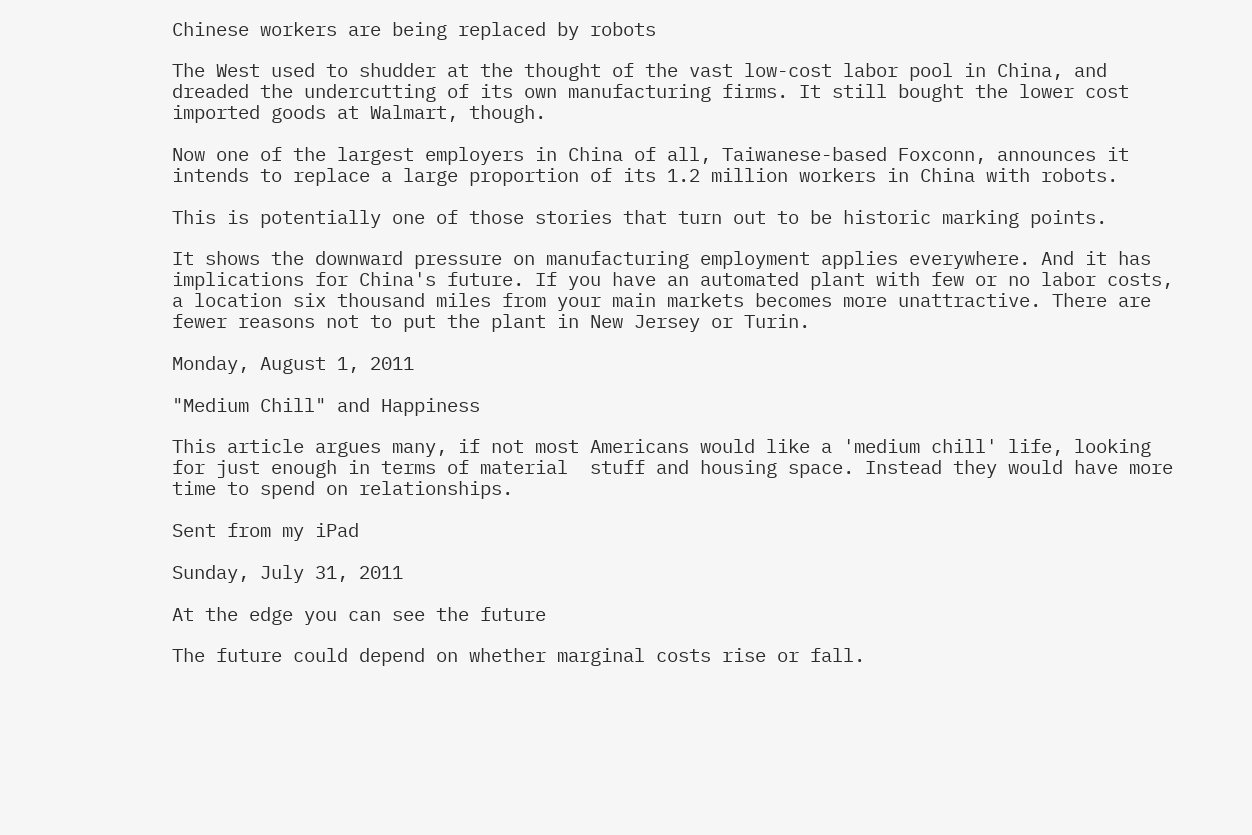Chinese workers are being replaced by robots

The West used to shudder at the thought of the vast low-cost labor pool in China, and dreaded the undercutting of its own manufacturing firms. It still bought the lower cost imported goods at Walmart, though.

Now one of the largest employers in China of all, Taiwanese-based Foxconn, announces it intends to replace a large proportion of its 1.2 million workers in China with robots.

This is potentially one of those stories that turn out to be historic marking points.

It shows the downward pressure on manufacturing employment applies everywhere. And it has implications for China's future. If you have an automated plant with few or no labor costs, a location six thousand miles from your main markets becomes more unattractive. There are fewer reasons not to put the plant in New Jersey or Turin.

Monday, August 1, 2011

"Medium Chill" and Happiness

This article argues many, if not most Americans would like a 'medium chill' life, looking for just enough in terms of material  stuff and housing space. Instead they would have more time to spend on relationships.

Sent from my iPad

Sunday, July 31, 2011

At the edge you can see the future

The future could depend on whether marginal costs rise or fall.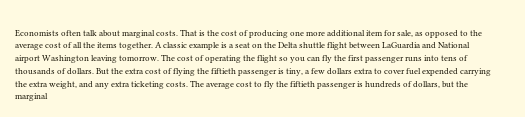Economists often talk about marginal costs. That is the cost of producing one more additional item for sale, as opposed to the average cost of all the items together. A classic example is a seat on the Delta shuttle flight between LaGuardia and National airport Washington leaving tomorrow. The cost of operating the flight so you can fly the first passenger runs into tens of thousands of dollars. But the extra cost of flying the fiftieth passenger is tiny, a few dollars extra to cover fuel expended carrying the extra weight, and any extra ticketing costs. The average cost to fly the fiftieth passenger is hundreds of dollars, but the marginal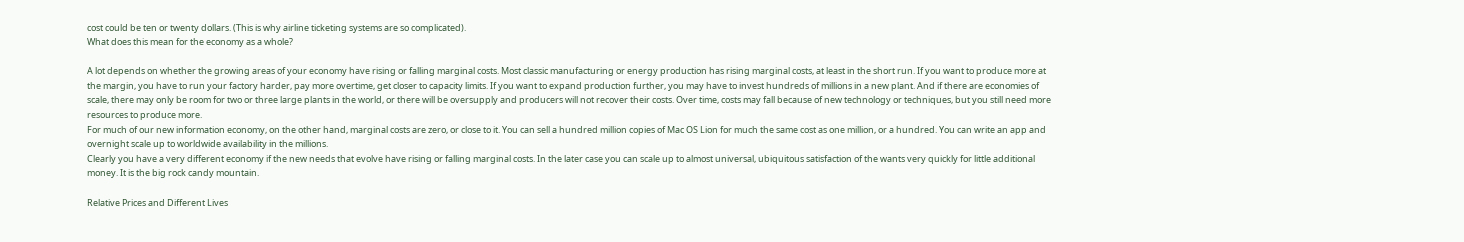cost could be ten or twenty dollars. (This is why airline ticketing systems are so complicated).
What does this mean for the economy as a whole?

A lot depends on whether the growing areas of your economy have rising or falling marginal costs. Most classic manufacturing or energy production has rising marginal costs, at least in the short run. If you want to produce more at the margin, you have to run your factory harder, pay more overtime, get closer to capacity limits. If you want to expand production further, you may have to invest hundreds of millions in a new plant. And if there are economies of scale, there may only be room for two or three large plants in the world, or there will be oversupply and producers will not recover their costs. Over time, costs may fall because of new technology or techniques, but you still need more resources to produce more.
For much of our new information economy, on the other hand, marginal costs are zero, or close to it. You can sell a hundred million copies of Mac OS Lion for much the same cost as one million, or a hundred. You can write an app and overnight scale up to worldwide availability in the millions.
Clearly you have a very different economy if the new needs that evolve have rising or falling marginal costs. In the later case you can scale up to almost universal, ubiquitous satisfaction of the wants very quickly for little additional money. It is the big rock candy mountain.

Relative Prices and Different Lives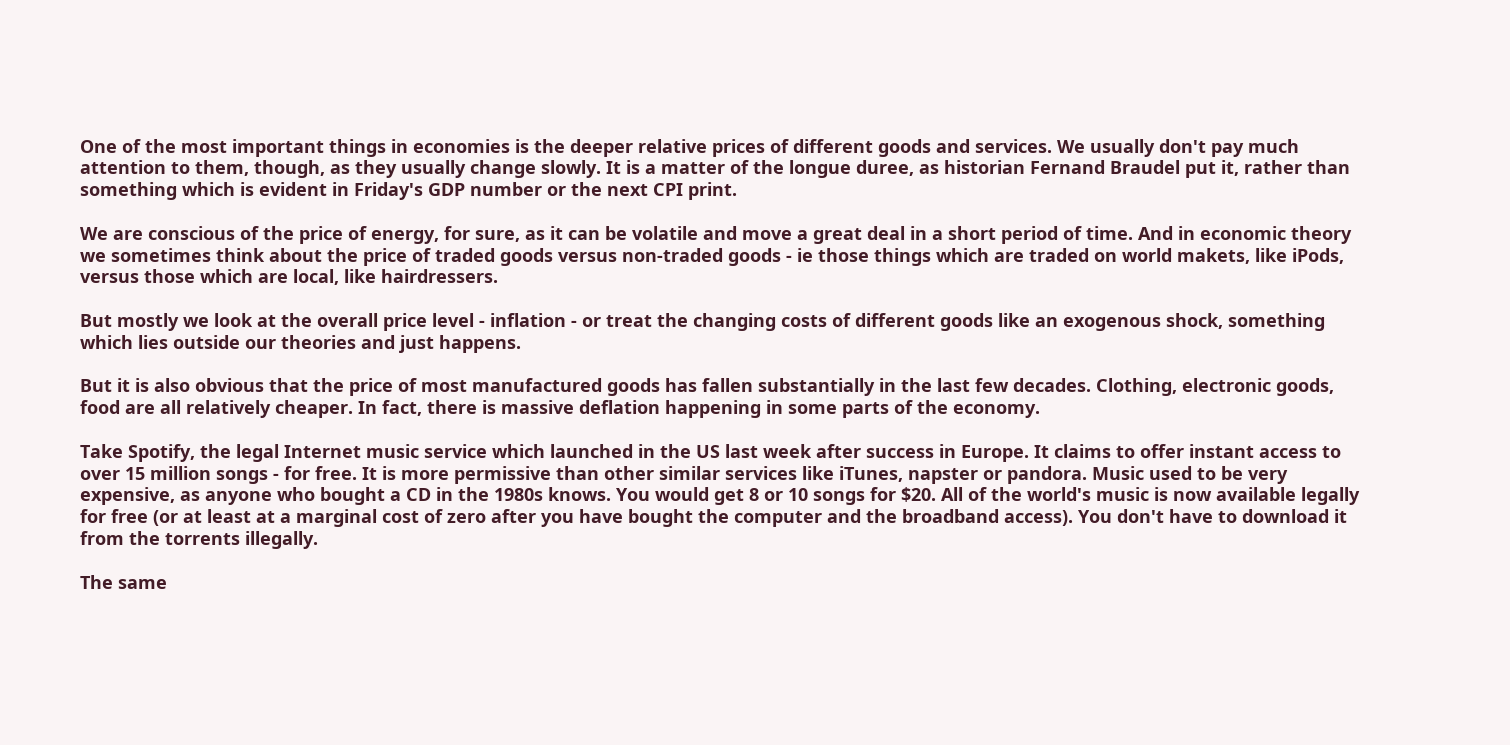One of the most important things in economies is the deeper relative prices of different goods and services. We usually don't pay much attention to them, though, as they usually change slowly. It is a matter of the longue duree, as historian Fernand Braudel put it, rather than something which is evident in Friday's GDP number or the next CPI print.

We are conscious of the price of energy, for sure, as it can be volatile and move a great deal in a short period of time. And in economic theory we sometimes think about the price of traded goods versus non-traded goods - ie those things which are traded on world makets, like iPods, versus those which are local, like hairdressers.

But mostly we look at the overall price level - inflation - or treat the changing costs of different goods like an exogenous shock, something which lies outside our theories and just happens.

But it is also obvious that the price of most manufactured goods has fallen substantially in the last few decades. Clothing, electronic goods, food are all relatively cheaper. In fact, there is massive deflation happening in some parts of the economy.

Take Spotify, the legal Internet music service which launched in the US last week after success in Europe. It claims to offer instant access to over 15 million songs - for free. It is more permissive than other similar services like iTunes, napster or pandora. Music used to be very expensive, as anyone who bought a CD in the 1980s knows. You would get 8 or 10 songs for $20. All of the world's music is now available legally for free (or at least at a marginal cost of zero after you have bought the computer and the broadband access). You don't have to download it from the torrents illegally.

The same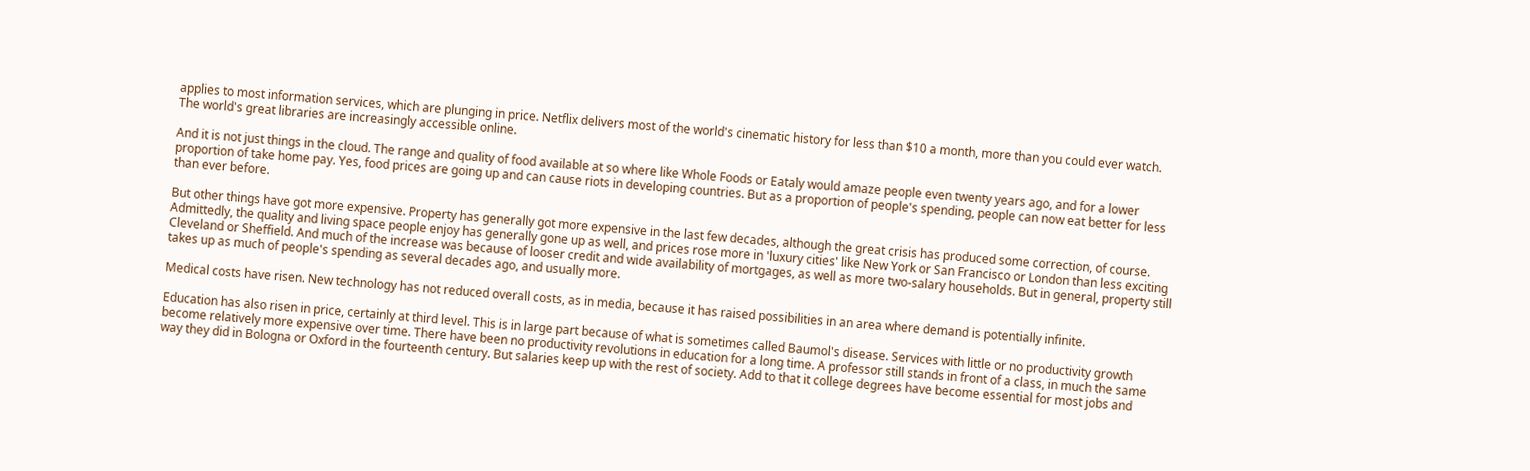applies to most information services, which are plunging in price. Netflix delivers most of the world's cinematic history for less than $10 a month, more than you could ever watch. The world's great libraries are increasingly accessible online.

And it is not just things in the cloud. The range and quality of food available at so where like Whole Foods or Eataly would amaze people even twenty years ago, and for a lower proportion of take home pay. Yes, food prices are going up and can cause riots in developing countries. But as a proportion of people's spending, people can now eat better for less than ever before.

But other things have got more expensive. Property has generally got more expensive in the last few decades, although the great crisis has produced some correction, of course. Admittedly, the quality and living space people enjoy has generally gone up as well, and prices rose more in 'luxury cities' like New York or San Francisco or London than less exciting Cleveland or Sheffield. And much of the increase was because of looser credit and wide availability of mortgages, as well as more two-salary households. But in general, property still takes up as much of people's spending as several decades ago, and usually more.

Medical costs have risen. New technology has not reduced overall costs, as in media, because it has raised possibilities in an area where demand is potentially infinite.

Education has also risen in price, certainly at third level. This is in large part because of what is sometimes called Baumol's disease. Services with little or no productivity growth become relatively more expensive over time. There have been no productivity revolutions in education for a long time. A professor still stands in front of a class, in much the same way they did in Bologna or Oxford in the fourteenth century. But salaries keep up with the rest of society. Add to that it college degrees have become essential for most jobs and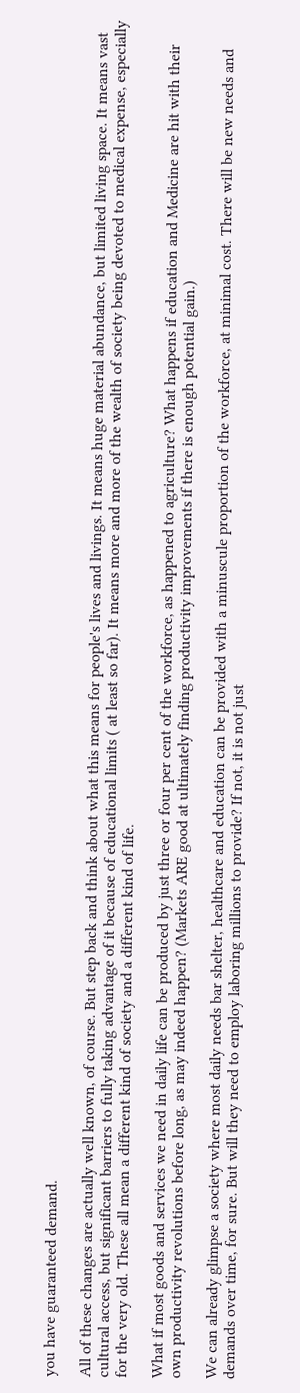you have guaranteed demand.

All of these changes are actually well known, of course. But step back and think about what this means for people's lives and livings. It means huge material abundance, but limited living space. It means vast cultural access, but significant barriers to fully taking advantage of it because of educational limits ( at least so far). It means more and more of the wealth of society being devoted to medical expense, especially for the very old. These all mean a different kind of society and a different kind of life.

What if most goods and services we need in daily life can be produced by just three or four per cent of the workforce, as happened to agriculture? What happens if education and Medicine are hit with their own productivity revolutions before long, as may indeed happen? (Markets ARE good at ultimately finding productivity improvements if there is enough potential gain.)

We can already glimpse a society where most daily needs bar shelter, healthcare and education can be provided with a minuscule proportion of the workforce, at minimal cost. There will be new needs and demands over time, for sure. But will they need to employ laboring millions to provide? If not, it is not just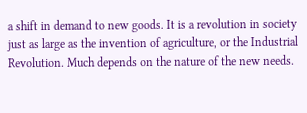a shift in demand to new goods. It is a revolution in society just as large as the invention of agriculture, or the Industrial Revolution. Much depends on the nature of the new needs.